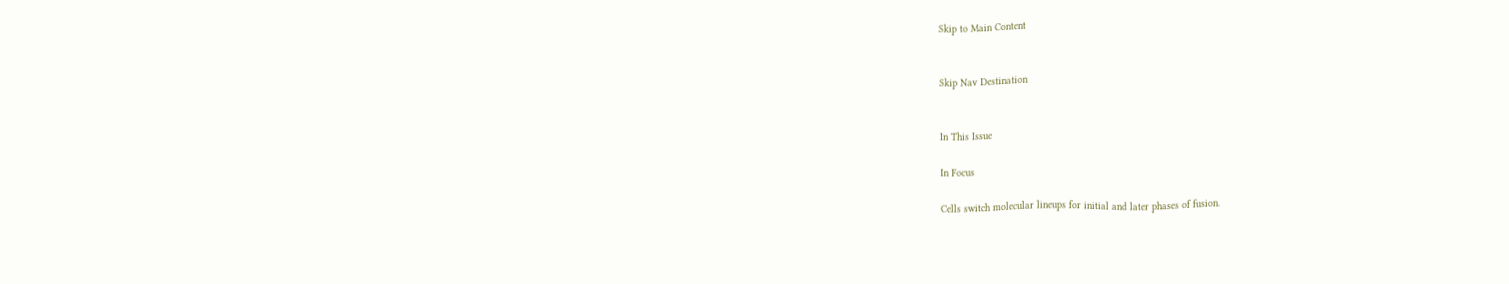Skip to Main Content


Skip Nav Destination


In This Issue

In Focus

Cells switch molecular lineups for initial and later phases of fusion.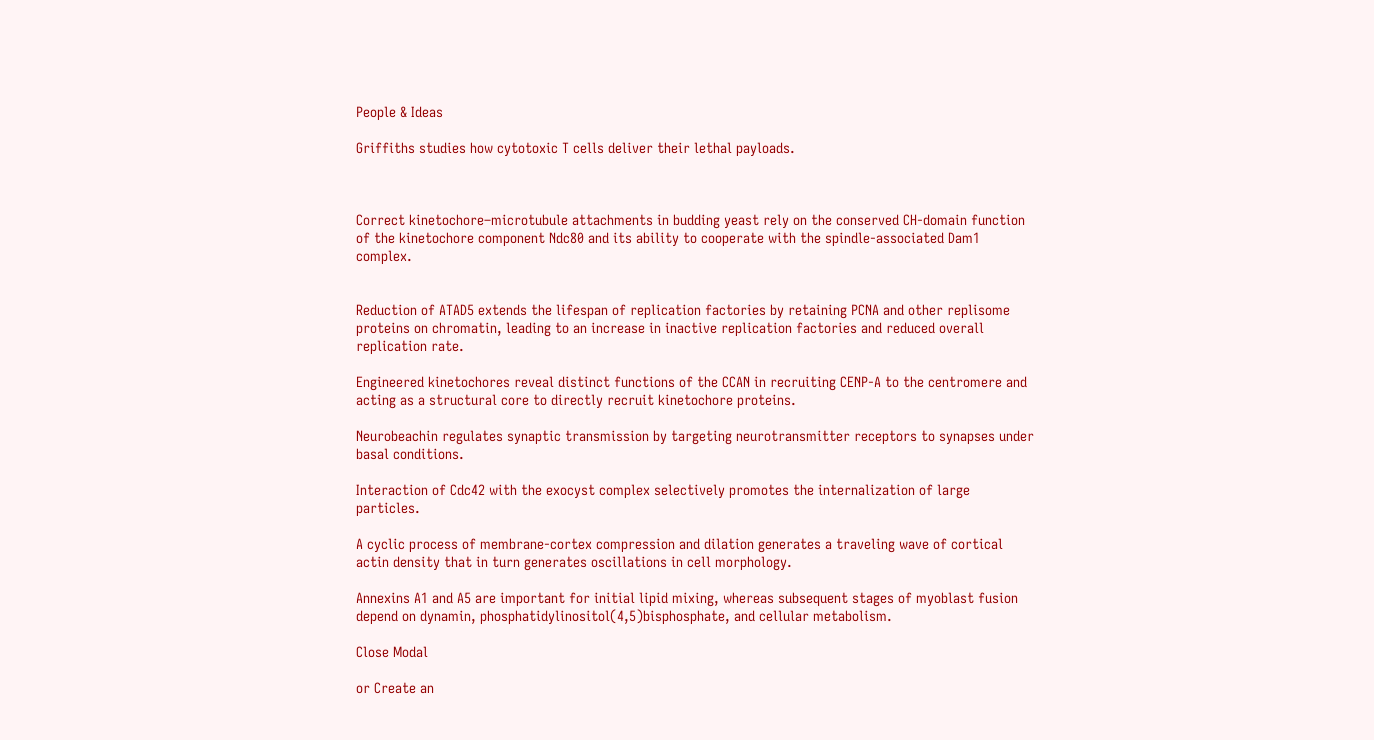People & Ideas

Griffiths studies how cytotoxic T cells deliver their lethal payloads.



Correct kinetochore–microtubule attachments in budding yeast rely on the conserved CH-domain function of the kinetochore component Ndc80 and its ability to cooperate with the spindle-associated Dam1 complex.


Reduction of ATAD5 extends the lifespan of replication factories by retaining PCNA and other replisome proteins on chromatin, leading to an increase in inactive replication factories and reduced overall replication rate.

Engineered kinetochores reveal distinct functions of the CCAN in recruiting CENP-A to the centromere and acting as a structural core to directly recruit kinetochore proteins.

Neurobeachin regulates synaptic transmission by targeting neurotransmitter receptors to synapses under basal conditions.

Interaction of Cdc42 with the exocyst complex selectively promotes the internalization of large particles.

A cyclic process of membrane-cortex compression and dilation generates a traveling wave of cortical actin density that in turn generates oscillations in cell morphology.

Annexins A1 and A5 are important for initial lipid mixing, whereas subsequent stages of myoblast fusion depend on dynamin, phosphatidylinositol(4,5)bisphosphate, and cellular metabolism.

Close Modal

or Create an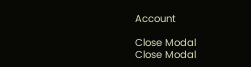Account

Close Modal
Close Modal